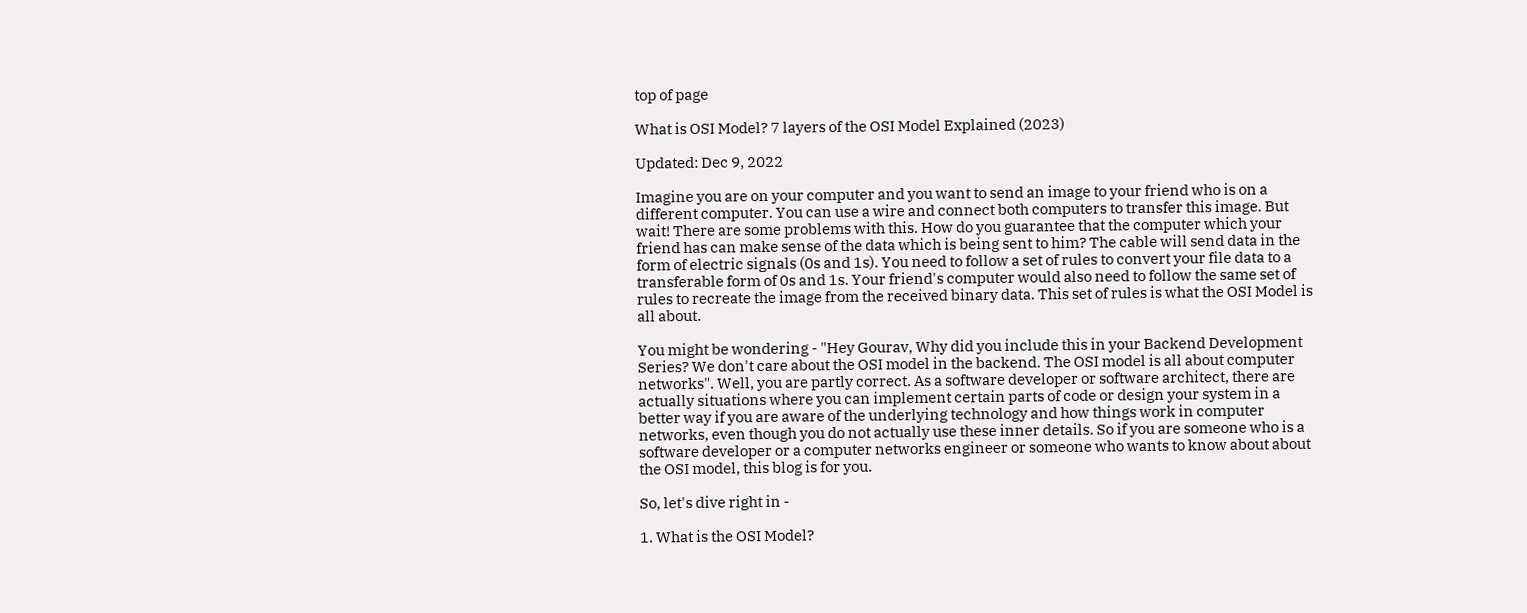top of page

What is OSI Model? 7 layers of the OSI Model Explained (2023)

Updated: Dec 9, 2022

Imagine you are on your computer and you want to send an image to your friend who is on a different computer. You can use a wire and connect both computers to transfer this image. But wait! There are some problems with this. How do you guarantee that the computer which your friend has can make sense of the data which is being sent to him? The cable will send data in the form of electric signals (0s and 1s). You need to follow a set of rules to convert your file data to a transferable form of 0s and 1s. Your friend's computer would also need to follow the same set of rules to recreate the image from the received binary data. This set of rules is what the OSI Model is all about.

You might be wondering - "Hey Gourav, Why did you include this in your Backend Development Series? We don't care about the OSI model in the backend. The OSI model is all about computer networks". Well, you are partly correct. As a software developer or software architect, there are actually situations where you can implement certain parts of code or design your system in a better way if you are aware of the underlying technology and how things work in computer networks, even though you do not actually use these inner details. So if you are someone who is a software developer or a computer networks engineer or someone who wants to know about about the OSI model, this blog is for you.

So, let's dive right in -

1. What is the OSI Model?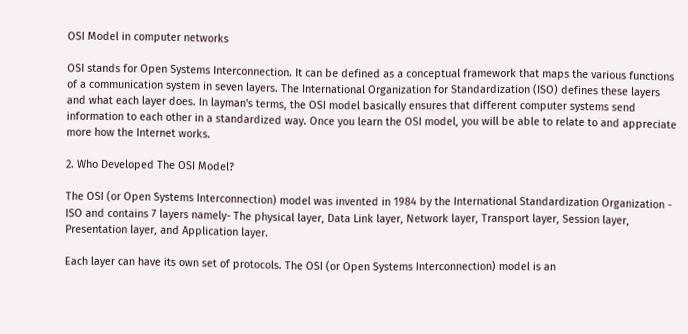OSI Model in computer networks

OSI stands for Open Systems Interconnection. It can be defined as a conceptual framework that maps the various functions of a communication system in seven layers. The International Organization for Standardization (ISO) defines these layers and what each layer does. In layman's terms, the OSI model basically ensures that different computer systems send information to each other in a standardized way. Once you learn the OSI model, you will be able to relate to and appreciate more how the Internet works.

2. Who Developed The OSI Model?

The OSI (or Open Systems Interconnection) model was invented in 1984 by the International Standardization Organization - ISO and contains 7 layers namely- The physical layer, Data Link layer, Network layer, Transport layer, Session layer, Presentation layer, and Application layer.

Each layer can have its own set of protocols. The OSI (or Open Systems Interconnection) model is an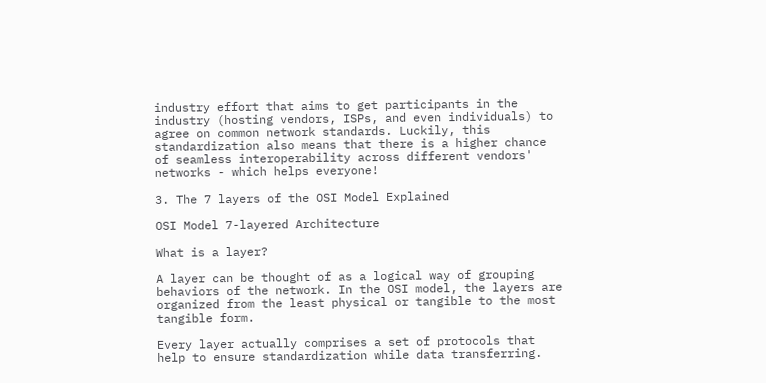industry effort that aims to get participants in the industry (hosting vendors, ISPs, and even individuals) to agree on common network standards. Luckily, this standardization also means that there is a higher chance of seamless interoperability across different vendors' networks - which helps everyone!

3. The 7 layers of the OSI Model Explained

OSI Model 7-layered Architecture

What is a layer?

A layer can be thought of as a logical way of grouping behaviors of the network. In the OSI model, the layers are organized from the least physical or tangible to the most tangible form.

Every layer actually comprises a set of protocols that help to ensure standardization while data transferring.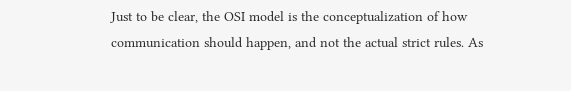Just to be clear, the OSI model is the conceptualization of how communication should happen, and not the actual strict rules. As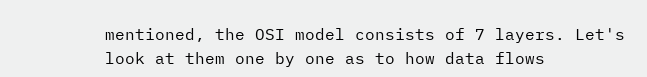mentioned, the OSI model consists of 7 layers. Let's look at them one by one as to how data flows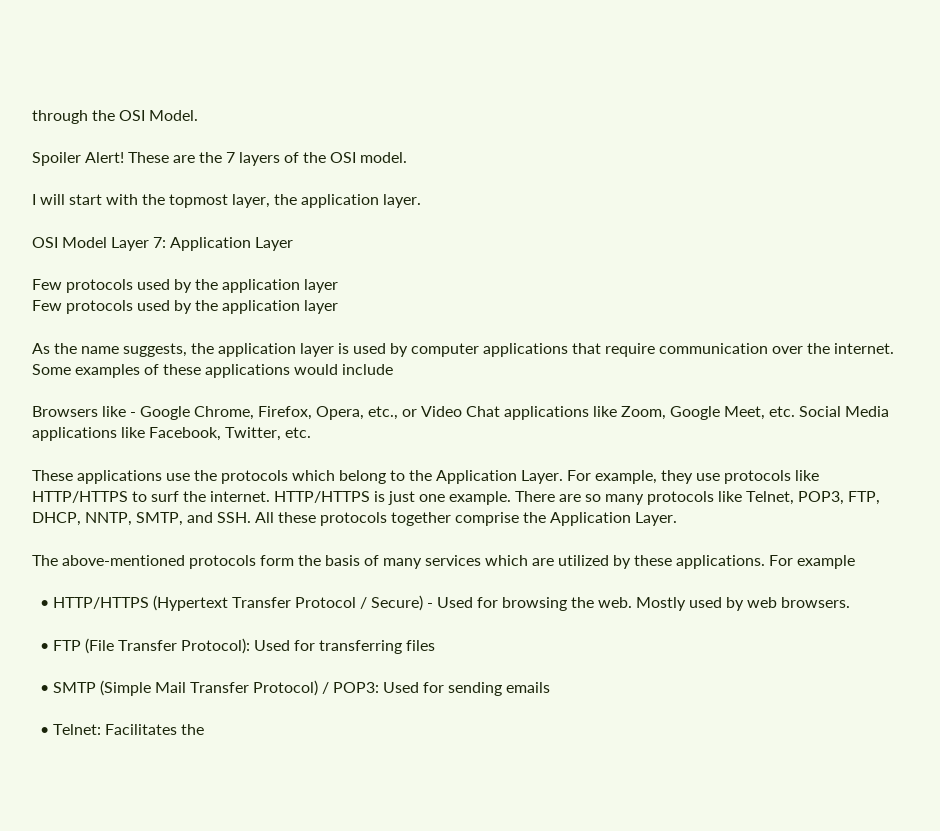through the OSI Model.

Spoiler Alert! These are the 7 layers of the OSI model.

I will start with the topmost layer, the application layer.

OSI Model Layer 7: Application Layer

Few protocols used by the application layer
Few protocols used by the application layer

As the name suggests, the application layer is used by computer applications that require communication over the internet. Some examples of these applications would include

Browsers like - Google Chrome, Firefox, Opera, etc., or Video Chat applications like Zoom, Google Meet, etc. Social Media applications like Facebook, Twitter, etc.

These applications use the protocols which belong to the Application Layer. For example, they use protocols like HTTP/HTTPS to surf the internet. HTTP/HTTPS is just one example. There are so many protocols like Telnet, POP3, FTP, DHCP, NNTP, SMTP, and SSH. All these protocols together comprise the Application Layer.

The above-mentioned protocols form the basis of many services which are utilized by these applications. For example

  • HTTP/HTTPS (Hypertext Transfer Protocol / Secure) - Used for browsing the web. Mostly used by web browsers.

  • FTP (File Transfer Protocol): Used for transferring files

  • SMTP (Simple Mail Transfer Protocol) / POP3: Used for sending emails

  • Telnet: Facilitates the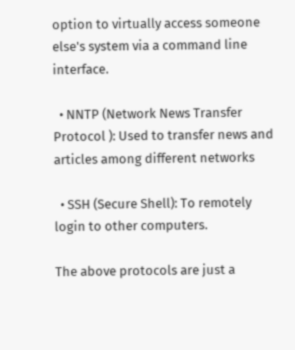option to virtually access someone else's system via a command line interface.

  • NNTP (Network News Transfer Protocol ): Used to transfer news and articles among different networks

  • SSH (Secure Shell): To remotely login to other computers.

The above protocols are just a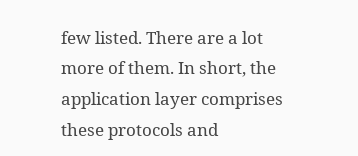few listed. There are a lot more of them. In short, the application layer comprises these protocols and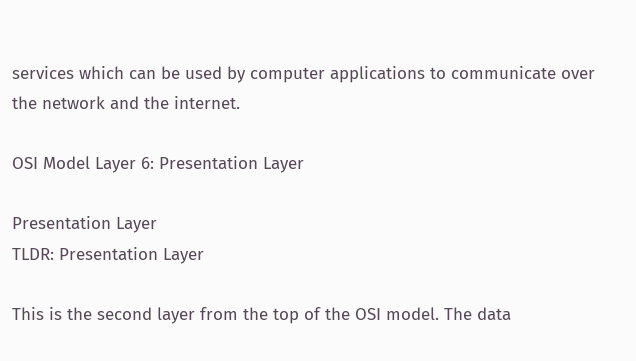services which can be used by computer applications to communicate over the network and the internet.

OSI Model Layer 6: Presentation Layer

Presentation Layer
TLDR: Presentation Layer

This is the second layer from the top of the OSI model. The data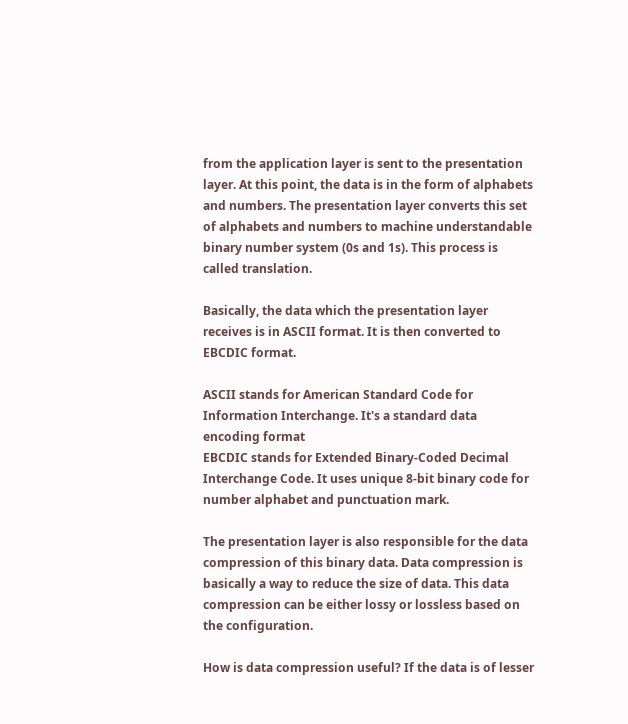from the application layer is sent to the presentation layer. At this point, the data is in the form of alphabets and numbers. The presentation layer converts this set of alphabets and numbers to machine understandable binary number system (0s and 1s). This process is called translation.

Basically, the data which the presentation layer receives is in ASCII format. It is then converted to EBCDIC format.

ASCII stands for American Standard Code for Information Interchange. It's a standard data encoding format
EBCDIC stands for Extended Binary-Coded Decimal Interchange Code. It uses unique 8-bit binary code for number alphabet and punctuation mark.

The presentation layer is also responsible for the data compression of this binary data. Data compression is basically a way to reduce the size of data. This data compression can be either lossy or lossless based on the configuration.

How is data compression useful? If the data is of lesser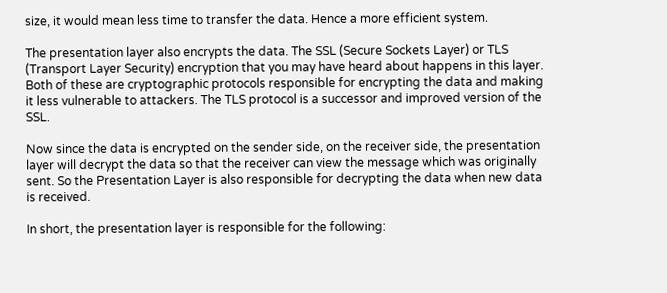size, it would mean less time to transfer the data. Hence a more efficient system.

The presentation layer also encrypts the data. The SSL (Secure Sockets Layer) or TLS (Transport Layer Security) encryption that you may have heard about happens in this layer. Both of these are cryptographic protocols responsible for encrypting the data and making it less vulnerable to attackers. The TLS protocol is a successor and improved version of the SSL.

Now since the data is encrypted on the sender side, on the receiver side, the presentation layer will decrypt the data so that the receiver can view the message which was originally sent. So the Presentation Layer is also responsible for decrypting the data when new data is received.

In short, the presentation layer is responsible for the following: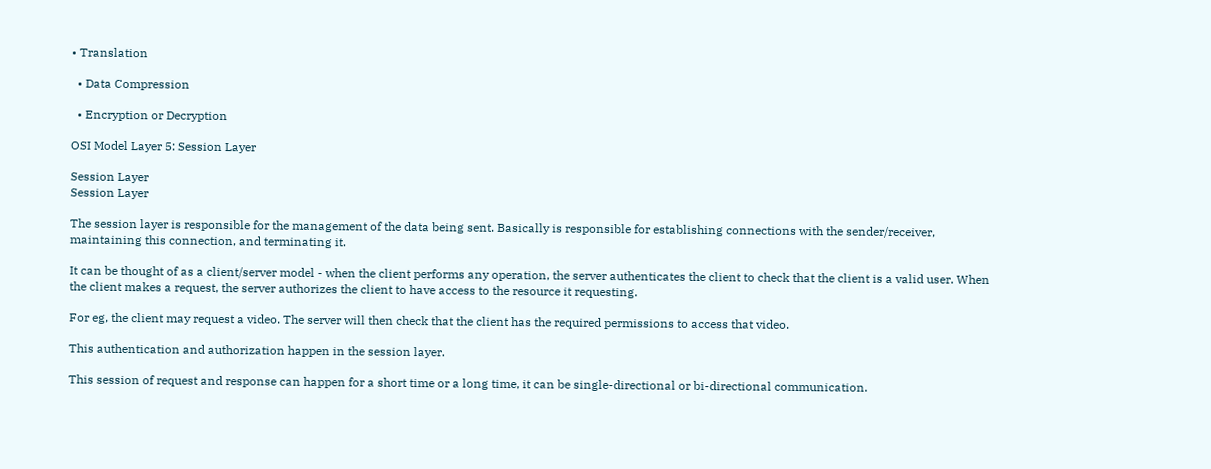• Translation

  • Data Compression

  • Encryption or Decryption

OSI Model Layer 5: Session Layer

Session Layer
Session Layer

The session layer is responsible for the management of the data being sent. Basically is responsible for establishing connections with the sender/receiver, maintaining this connection, and terminating it.

It can be thought of as a client/server model - when the client performs any operation, the server authenticates the client to check that the client is a valid user. When the client makes a request, the server authorizes the client to have access to the resource it requesting.

For eg, the client may request a video. The server will then check that the client has the required permissions to access that video.

This authentication and authorization happen in the session layer.

This session of request and response can happen for a short time or a long time, it can be single-directional or bi-directional communication.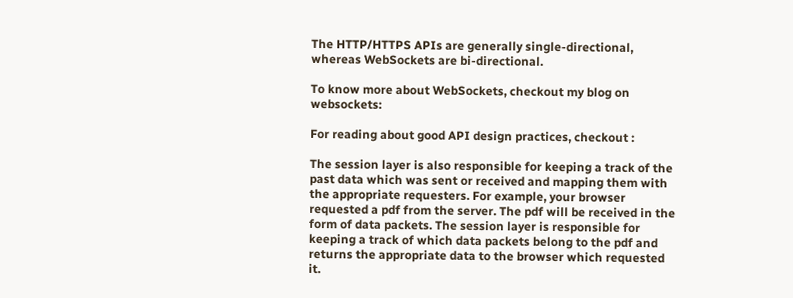The HTTP/HTTPS APIs are generally single-directional, whereas WebSockets are bi-directional.

To know more about WebSockets, checkout my blog on websockets:

For reading about good API design practices, checkout :

The session layer is also responsible for keeping a track of the past data which was sent or received and mapping them with the appropriate requesters. For example, your browser requested a pdf from the server. The pdf will be received in the form of data packets. The session layer is responsible for keeping a track of which data packets belong to the pdf and returns the appropriate data to the browser which requested it.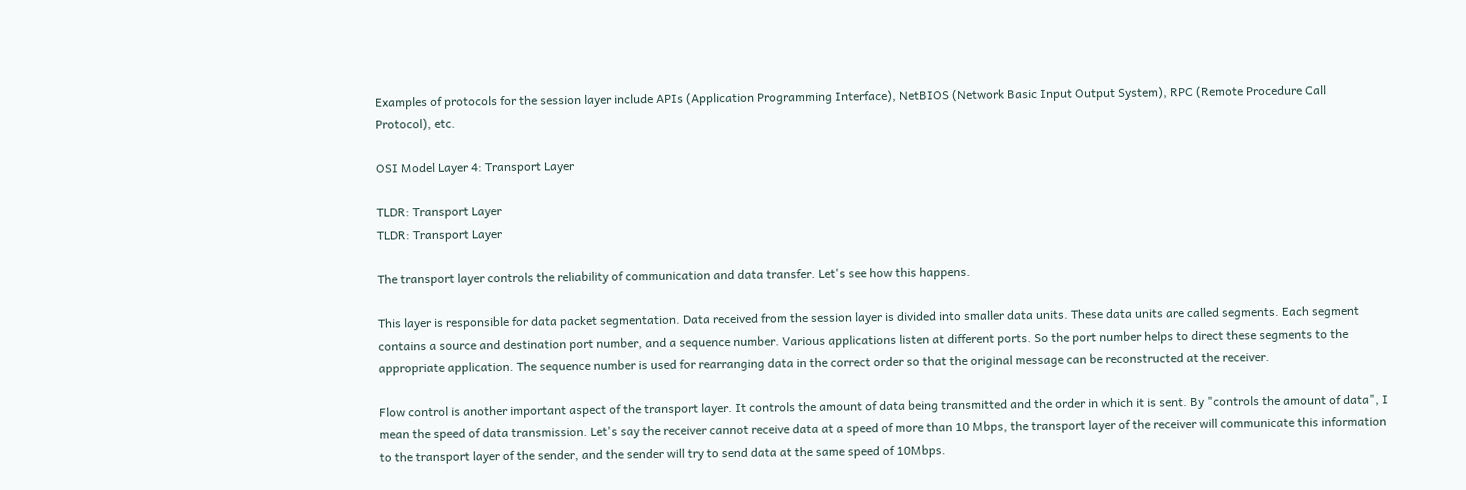Examples of protocols for the session layer include APIs (Application Programming Interface), NetBIOS (Network Basic Input Output System), RPC (Remote Procedure Call Protocol), etc.

OSI Model Layer 4: Transport Layer

TLDR: Transport Layer
TLDR: Transport Layer

The transport layer controls the reliability of communication and data transfer. Let's see how this happens.

This layer is responsible for data packet segmentation. Data received from the session layer is divided into smaller data units. These data units are called segments. Each segment contains a source and destination port number, and a sequence number. Various applications listen at different ports. So the port number helps to direct these segments to the appropriate application. The sequence number is used for rearranging data in the correct order so that the original message can be reconstructed at the receiver.

Flow control is another important aspect of the transport layer. It controls the amount of data being transmitted and the order in which it is sent. By "controls the amount of data", I mean the speed of data transmission. Let's say the receiver cannot receive data at a speed of more than 10 Mbps, the transport layer of the receiver will communicate this information to the transport layer of the sender, and the sender will try to send data at the same speed of 10Mbps.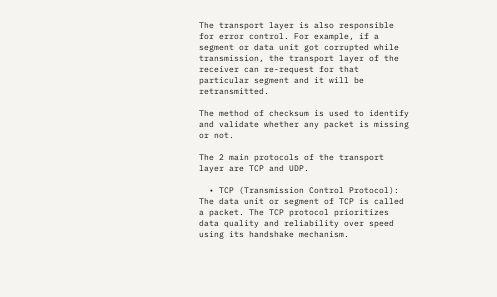The transport layer is also responsible for error control. For example, if a segment or data unit got corrupted while transmission, the transport layer of the receiver can re-request for that particular segment and it will be retransmitted.

The method of checksum is used to identify and validate whether any packet is missing or not.

The 2 main protocols of the transport layer are TCP and UDP.

  • TCP (Transmission Control Protocol): The data unit or segment of TCP is called a packet. The TCP protocol prioritizes data quality and reliability over speed using its handshake mechanism.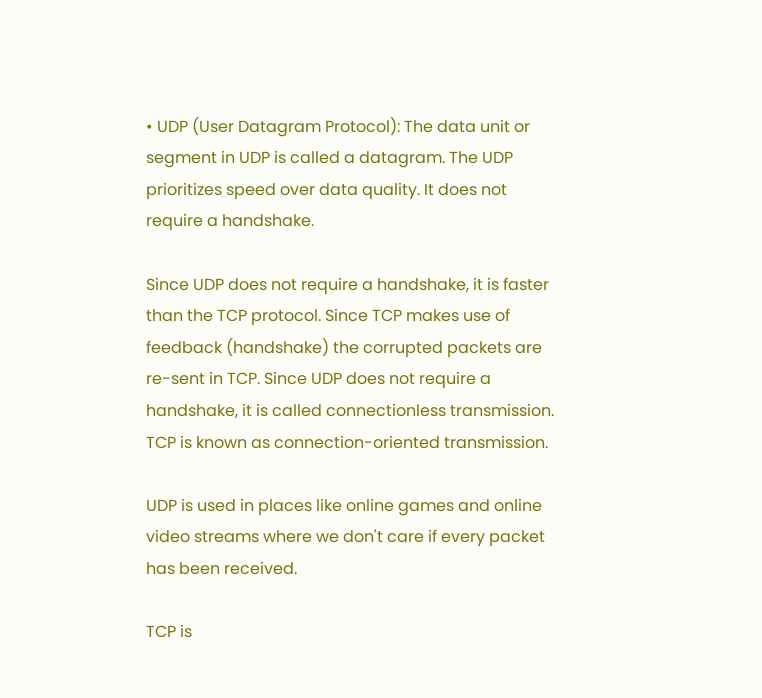• UDP (User Datagram Protocol): The data unit or segment in UDP is called a datagram. The UDP prioritizes speed over data quality. It does not require a handshake.

Since UDP does not require a handshake, it is faster than the TCP protocol. Since TCP makes use of feedback (handshake) the corrupted packets are re-sent in TCP. Since UDP does not require a handshake, it is called connectionless transmission. TCP is known as connection-oriented transmission.

UDP is used in places like online games and online video streams where we don't care if every packet has been received.

TCP is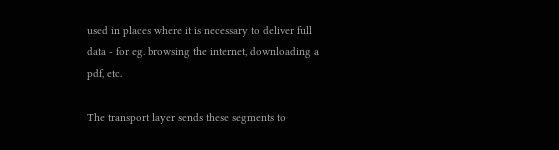used in places where it is necessary to deliver full data - for eg. browsing the internet, downloading a pdf, etc.

The transport layer sends these segments to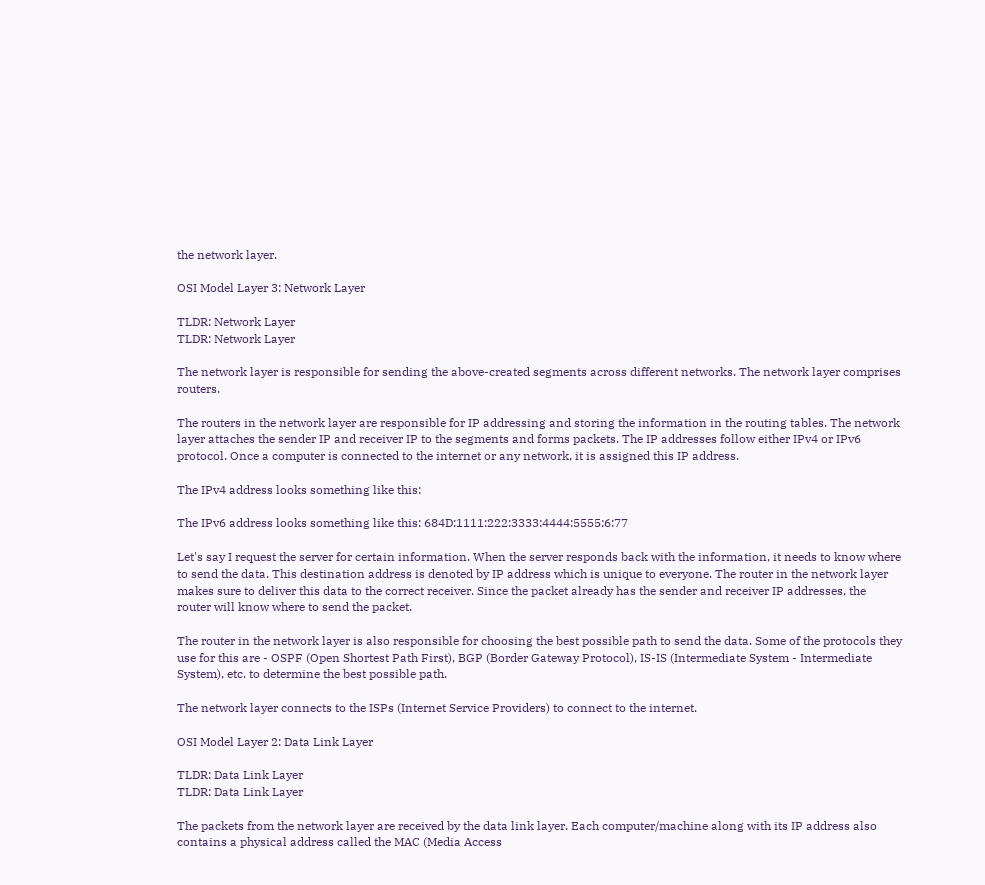the network layer.

OSI Model Layer 3: Network Layer

TLDR: Network Layer
TLDR: Network Layer

The network layer is responsible for sending the above-created segments across different networks. The network layer comprises routers.

The routers in the network layer are responsible for IP addressing and storing the information in the routing tables. The network layer attaches the sender IP and receiver IP to the segments and forms packets. The IP addresses follow either IPv4 or IPv6 protocol. Once a computer is connected to the internet or any network, it is assigned this IP address.

The IPv4 address looks something like this:

The IPv6 address looks something like this: 684D:1111:222:3333:4444:5555:6:77

Let's say I request the server for certain information. When the server responds back with the information, it needs to know where to send the data. This destination address is denoted by IP address which is unique to everyone. The router in the network layer makes sure to deliver this data to the correct receiver. Since the packet already has the sender and receiver IP addresses, the router will know where to send the packet.

The router in the network layer is also responsible for choosing the best possible path to send the data. Some of the protocols they use for this are - OSPF (Open Shortest Path First), BGP (Border Gateway Protocol), IS-IS (Intermediate System - Intermediate System), etc. to determine the best possible path.

The network layer connects to the ISPs (Internet Service Providers) to connect to the internet.

OSI Model Layer 2: Data Link Layer

TLDR: Data Link Layer
TLDR: Data Link Layer

The packets from the network layer are received by the data link layer. Each computer/machine along with its IP address also contains a physical address called the MAC (Media Access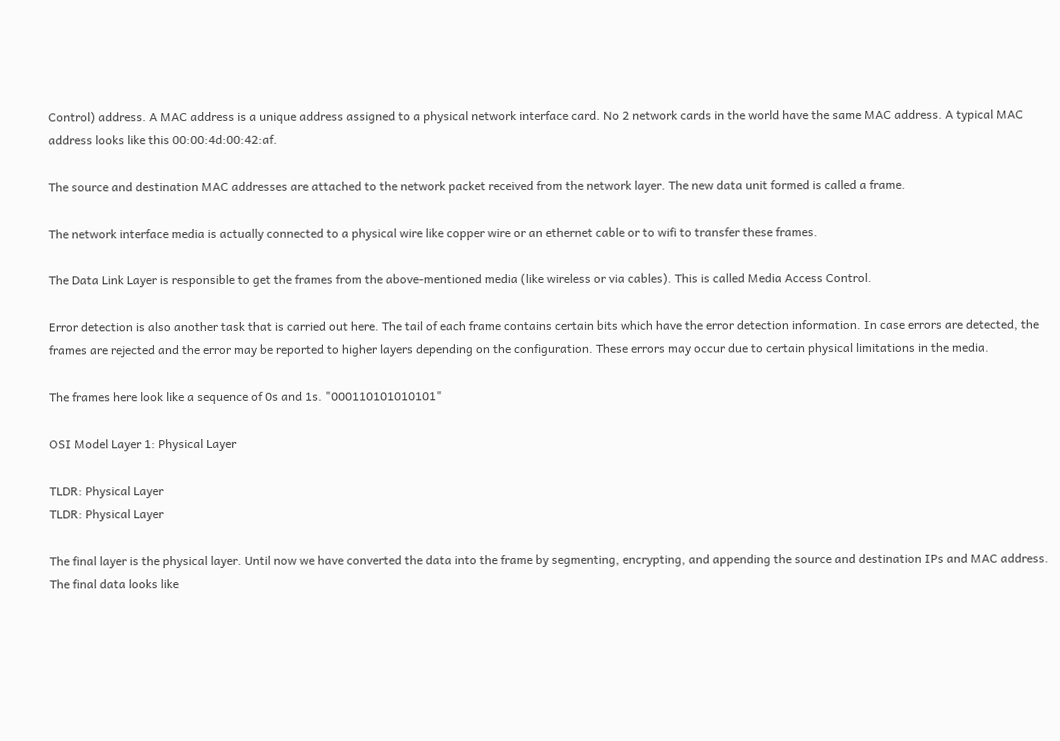Control) address. A MAC address is a unique address assigned to a physical network interface card. No 2 network cards in the world have the same MAC address. A typical MAC address looks like this 00:00:4d:00:42:af.

The source and destination MAC addresses are attached to the network packet received from the network layer. The new data unit formed is called a frame.

The network interface media is actually connected to a physical wire like copper wire or an ethernet cable or to wifi to transfer these frames.

The Data Link Layer is responsible to get the frames from the above-mentioned media (like wireless or via cables). This is called Media Access Control.

Error detection is also another task that is carried out here. The tail of each frame contains certain bits which have the error detection information. In case errors are detected, the frames are rejected and the error may be reported to higher layers depending on the configuration. These errors may occur due to certain physical limitations in the media.

The frames here look like a sequence of 0s and 1s. "000110101010101"

OSI Model Layer 1: Physical Layer

TLDR: Physical Layer
TLDR: Physical Layer

The final layer is the physical layer. Until now we have converted the data into the frame by segmenting, encrypting, and appending the source and destination IPs and MAC address. The final data looks like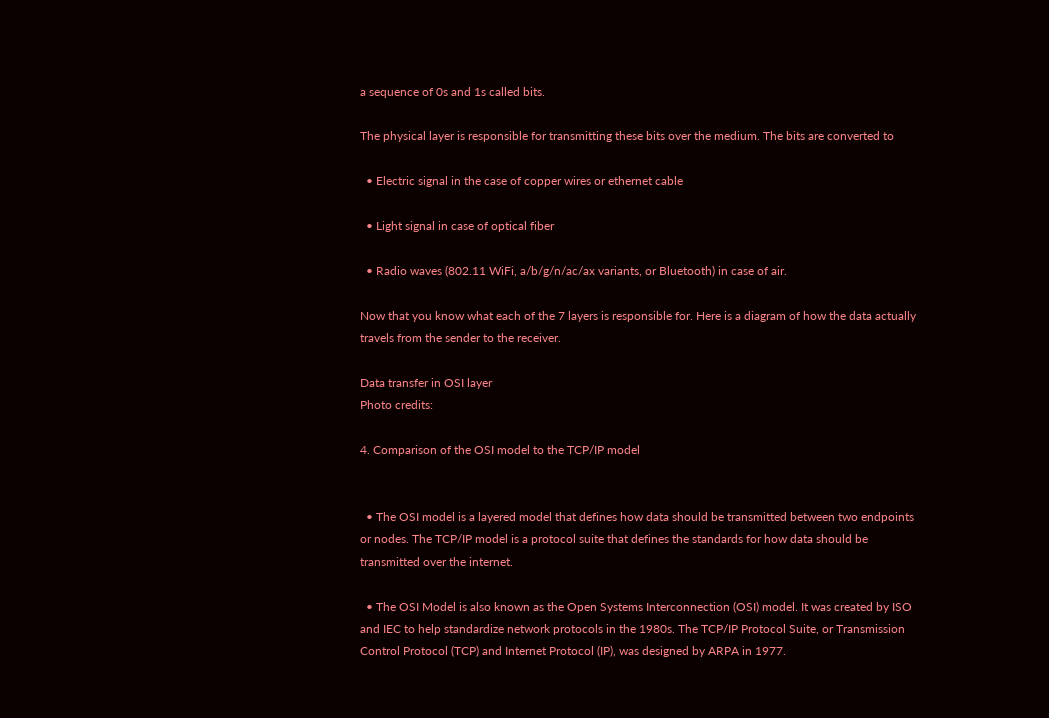a sequence of 0s and 1s called bits.

The physical layer is responsible for transmitting these bits over the medium. The bits are converted to

  • Electric signal in the case of copper wires or ethernet cable

  • Light signal in case of optical fiber

  • Radio waves (802.11 WiFi, a/b/g/n/ac/ax variants, or Bluetooth) in case of air.

Now that you know what each of the 7 layers is responsible for. Here is a diagram of how the data actually travels from the sender to the receiver.

Data transfer in OSI layer
Photo credits:

4. Comparison of the OSI model to the TCP/IP model


  • The OSI model is a layered model that defines how data should be transmitted between two endpoints or nodes. The TCP/IP model is a protocol suite that defines the standards for how data should be transmitted over the internet.

  • The OSI Model is also known as the Open Systems Interconnection (OSI) model. It was created by ISO and IEC to help standardize network protocols in the 1980s. The TCP/IP Protocol Suite, or Transmission Control Protocol (TCP) and Internet Protocol (IP), was designed by ARPA in 1977.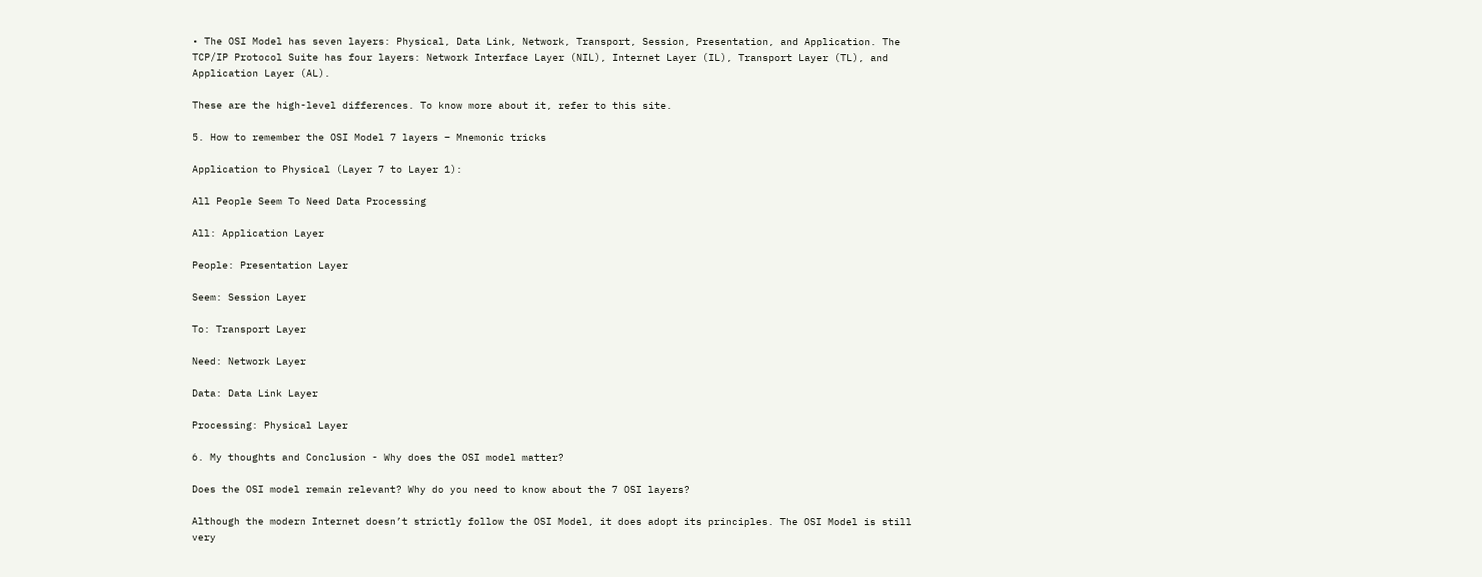• The OSI Model has seven layers: Physical, Data Link, Network, Transport, Session, Presentation, and Application. The TCP/IP Protocol Suite has four layers: Network Interface Layer (NIL), Internet Layer (IL), Transport Layer (TL), and Application Layer (AL).

These are the high-level differences. To know more about it, refer to this site.

5. How to remember the OSI Model 7 layers – Mnemonic tricks

Application to Physical (Layer 7 to Layer 1):

All People Seem To Need Data Processing

All: Application Layer

People: Presentation Layer

Seem: Session Layer

To: Transport Layer

Need: Network Layer

Data: Data Link Layer

Processing: Physical Layer

6. My thoughts and Conclusion - Why does the OSI model matter?

Does the OSI model remain relevant? Why do you need to know about the 7 OSI layers?

Although the modern Internet doesn’t strictly follow the OSI Model, it does adopt its principles. The OSI Model is still very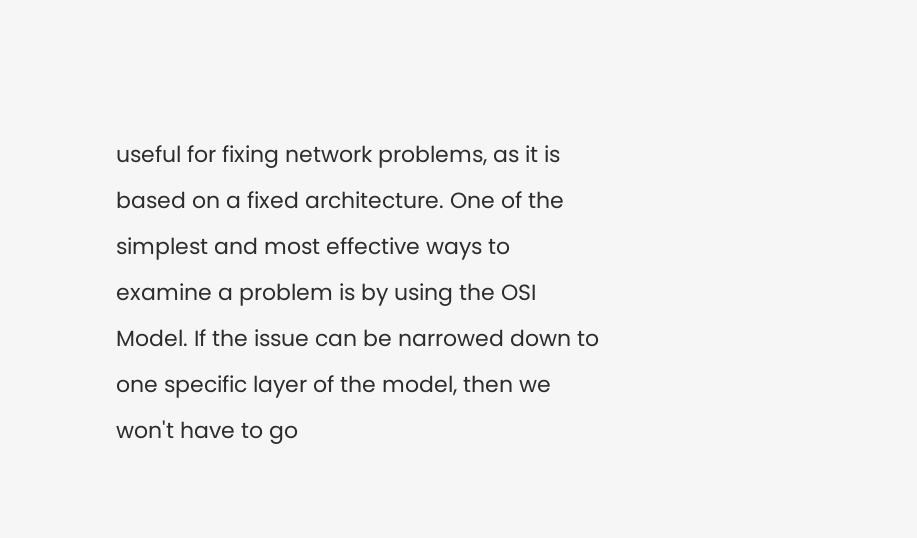useful for fixing network problems, as it is based on a fixed architecture. One of the simplest and most effective ways to examine a problem is by using the OSI Model. If the issue can be narrowed down to one specific layer of the model, then we won't have to go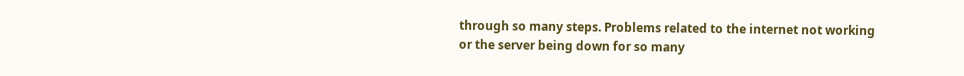through so many steps. Problems related to the internet not working or the server being down for so many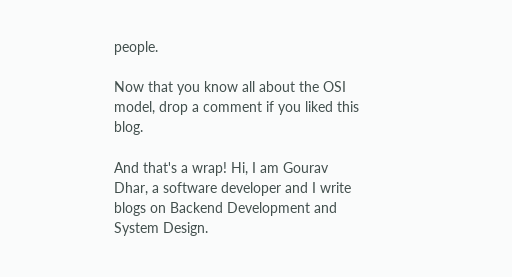people.

Now that you know all about the OSI model, drop a comment if you liked this blog.

And that's a wrap! Hi, I am Gourav Dhar, a software developer and I write blogs on Backend Development and System Design.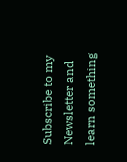Subscribe to my Newsletter and learn something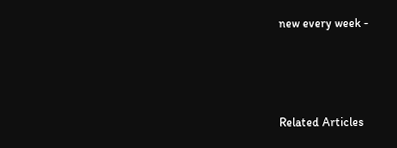new every week -



Related Articles